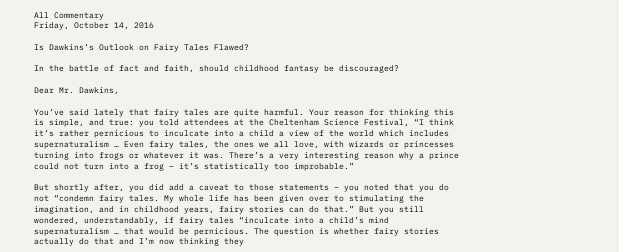All Commentary
Friday, October 14, 2016

Is Dawkins’s Outlook on Fairy Tales Flawed?

In the battle of fact and faith, should childhood fantasy be discouraged?

Dear Mr. Dawkins,

You’ve said lately that fairy tales are quite harmful. Your reason for thinking this is simple, and true: you told attendees at the Cheltenham Science Festival, “I think it’s rather pernicious to inculcate into a child a view of the world which includes supernaturalism … Even fairy tales, the ones we all love, with wizards or princesses turning into frogs or whatever it was. There’s a very interesting reason why a prince could not turn into a frog – it’s statistically too improbable.”

But shortly after, you did add a caveat to those statements – you noted that you do not “condemn fairy tales. My whole life has been given over to stimulating the imagination, and in childhood years, fairy stories can do that.” But you still wondered, understandably, if fairy tales “inculcate into a child’s mind supernaturalism … that would be pernicious. The question is whether fairy stories actually do that and I’m now thinking they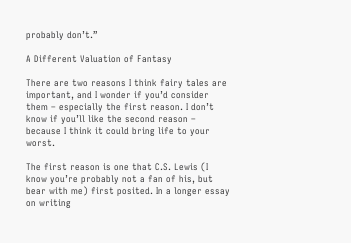probably don’t.”

A Different Valuation of Fantasy

There are two reasons I think fairy tales are important, and I wonder if you’d consider them – especially the first reason. I don’t know if you’ll like the second reason – because I think it could bring life to your worst.

The first reason is one that C.S. Lewis (I know you’re probably not a fan of his, but bear with me) first posited. In a longer essay on writing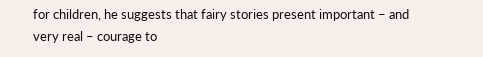for children, he suggests that fairy stories present important – and very real – courage to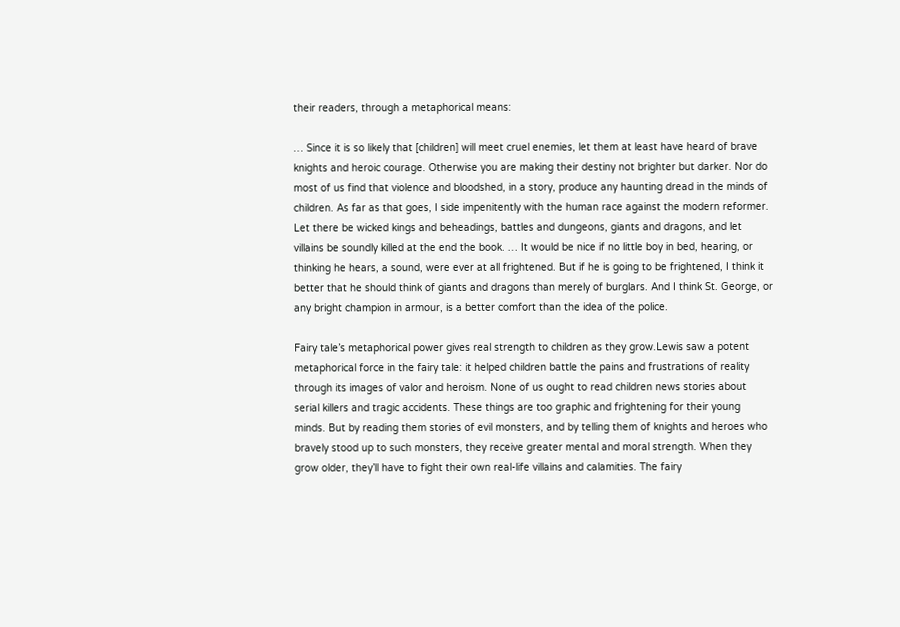their readers, through a metaphorical means:

… Since it is so likely that [children] will meet cruel enemies, let them at least have heard of brave knights and heroic courage. Otherwise you are making their destiny not brighter but darker. Nor do most of us find that violence and bloodshed, in a story, produce any haunting dread in the minds of children. As far as that goes, I side impenitently with the human race against the modern reformer. Let there be wicked kings and beheadings, battles and dungeons, giants and dragons, and let villains be soundly killed at the end the book. … It would be nice if no little boy in bed, hearing, or thinking he hears, a sound, were ever at all frightened. But if he is going to be frightened, I think it better that he should think of giants and dragons than merely of burglars. And I think St. George, or any bright champion in armour, is a better comfort than the idea of the police.

Fairy tale’s metaphorical power gives real strength to children as they grow.Lewis saw a potent metaphorical force in the fairy tale: it helped children battle the pains and frustrations of reality through its images of valor and heroism. None of us ought to read children news stories about serial killers and tragic accidents. These things are too graphic and frightening for their young minds. But by reading them stories of evil monsters, and by telling them of knights and heroes who bravely stood up to such monsters, they receive greater mental and moral strength. When they grow older, they’ll have to fight their own real-life villains and calamities. The fairy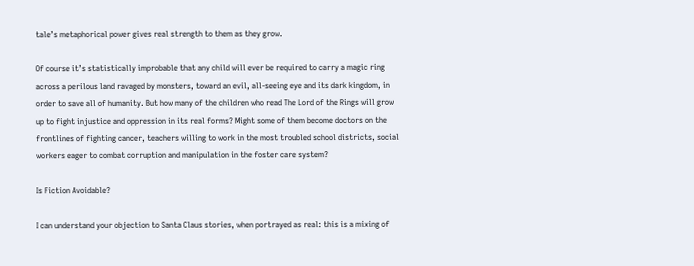tale’s metaphorical power gives real strength to them as they grow.

Of course it’s statistically improbable that any child will ever be required to carry a magic ring across a perilous land ravaged by monsters, toward an evil, all-seeing eye and its dark kingdom, in order to save all of humanity. But how many of the children who read The Lord of the Rings will grow up to fight injustice and oppression in its real forms? Might some of them become doctors on the frontlines of fighting cancer, teachers willing to work in the most troubled school districts, social workers eager to combat corruption and manipulation in the foster care system?

Is Fiction Avoidable?

I can understand your objection to Santa Claus stories, when portrayed as real: this is a mixing of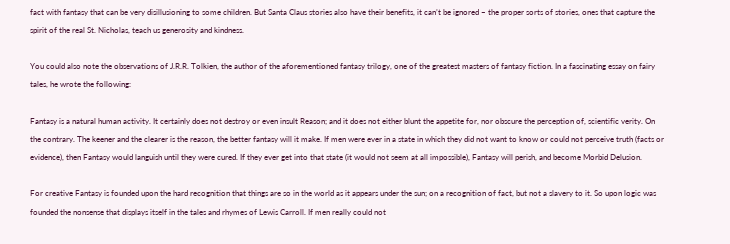fact with fantasy that can be very disillusioning to some children. But Santa Claus stories also have their benefits, it can’t be ignored – the proper sorts of stories, ones that capture the spirit of the real St. Nicholas, teach us generosity and kindness.

You could also note the observations of J.R.R. Tolkien, the author of the aforementioned fantasy trilogy, one of the greatest masters of fantasy fiction. In a fascinating essay on fairy tales, he wrote the following:

Fantasy is a natural human activity. It certainly does not destroy or even insult Reason; and it does not either blunt the appetite for, nor obscure the perception of, scientific verity. On the contrary. The keener and the clearer is the reason, the better fantasy will it make. If men were ever in a state in which they did not want to know or could not perceive truth (facts or evidence), then Fantasy would languish until they were cured. If they ever get into that state (it would not seem at all impossible), Fantasy will perish, and become Morbid Delusion.

For creative Fantasy is founded upon the hard recognition that things are so in the world as it appears under the sun; on a recognition of fact, but not a slavery to it. So upon logic was founded the nonsense that displays itself in the tales and rhymes of Lewis Carroll. If men really could not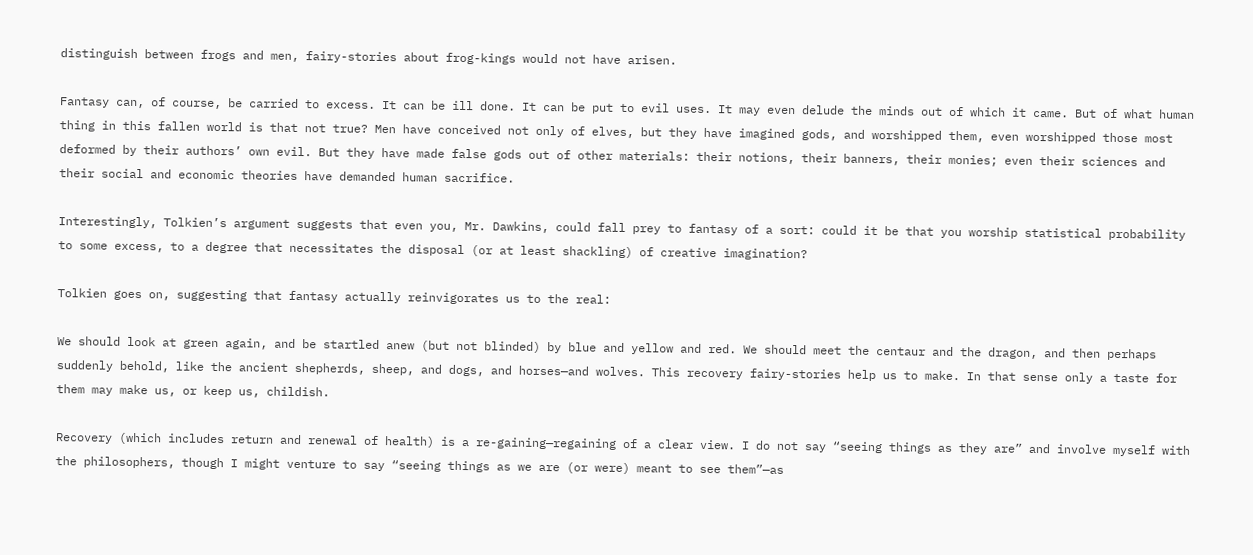distinguish between frogs and men, fairy-stories about frog-kings would not have arisen.

Fantasy can, of course, be carried to excess. It can be ill done. It can be put to evil uses. It may even delude the minds out of which it came. But of what human thing in this fallen world is that not true? Men have conceived not only of elves, but they have imagined gods, and worshipped them, even worshipped those most deformed by their authors’ own evil. But they have made false gods out of other materials: their notions, their banners, their monies; even their sciences and their social and economic theories have demanded human sacrifice.

Interestingly, Tolkien’s argument suggests that even you, Mr. Dawkins, could fall prey to fantasy of a sort: could it be that you worship statistical probability to some excess, to a degree that necessitates the disposal (or at least shackling) of creative imagination?

Tolkien goes on, suggesting that fantasy actually reinvigorates us to the real:

We should look at green again, and be startled anew (but not blinded) by blue and yellow and red. We should meet the centaur and the dragon, and then perhaps suddenly behold, like the ancient shepherds, sheep, and dogs, and horses—and wolves. This recovery fairy-stories help us to make. In that sense only a taste for them may make us, or keep us, childish.

Recovery (which includes return and renewal of health) is a re-gaining—regaining of a clear view. I do not say “seeing things as they are” and involve myself with the philosophers, though I might venture to say “seeing things as we are (or were) meant to see them”—as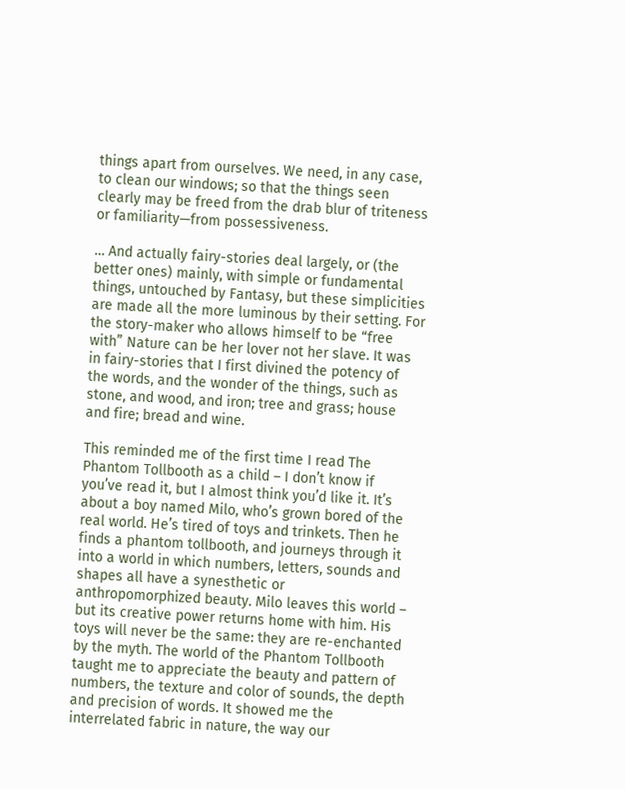things apart from ourselves. We need, in any case, to clean our windows; so that the things seen clearly may be freed from the drab blur of triteness or familiarity—from possessiveness.

… And actually fairy-stories deal largely, or (the better ones) mainly, with simple or fundamental things, untouched by Fantasy, but these simplicities are made all the more luminous by their setting. For the story-maker who allows himself to be “free with” Nature can be her lover not her slave. It was in fairy-stories that I first divined the potency of the words, and the wonder of the things, such as stone, and wood, and iron; tree and grass; house and fire; bread and wine.

This reminded me of the first time I read The Phantom Tollbooth as a child – I don’t know if you’ve read it, but I almost think you’d like it. It’s about a boy named Milo, who’s grown bored of the real world. He’s tired of toys and trinkets. Then he finds a phantom tollbooth, and journeys through it into a world in which numbers, letters, sounds and shapes all have a synesthetic or anthropomorphized beauty. Milo leaves this world – but its creative power returns home with him. His toys will never be the same: they are re-enchanted by the myth. The world of the Phantom Tollbooth taught me to appreciate the beauty and pattern of numbers, the texture and color of sounds, the depth and precision of words. It showed me the interrelated fabric in nature, the way our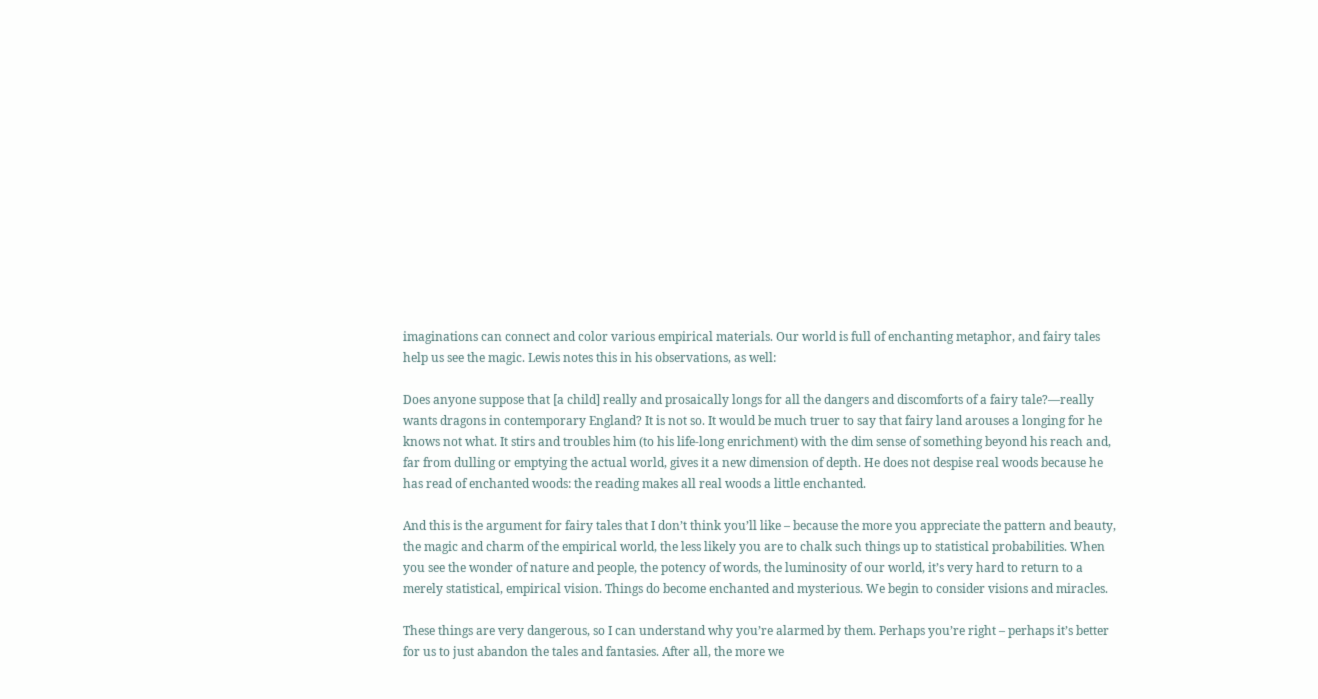imaginations can connect and color various empirical materials. Our world is full of enchanting metaphor, and fairy tales help us see the magic. Lewis notes this in his observations, as well:

Does anyone suppose that [a child] really and prosaically longs for all the dangers and discomforts of a fairy tale?—really wants dragons in contemporary England? It is not so. It would be much truer to say that fairy land arouses a longing for he knows not what. It stirs and troubles him (to his life-long enrichment) with the dim sense of something beyond his reach and, far from dulling or emptying the actual world, gives it a new dimension of depth. He does not despise real woods because he has read of enchanted woods: the reading makes all real woods a little enchanted.

And this is the argument for fairy tales that I don’t think you’ll like – because the more you appreciate the pattern and beauty, the magic and charm of the empirical world, the less likely you are to chalk such things up to statistical probabilities. When you see the wonder of nature and people, the potency of words, the luminosity of our world, it’s very hard to return to a merely statistical, empirical vision. Things do become enchanted and mysterious. We begin to consider visions and miracles.

These things are very dangerous, so I can understand why you’re alarmed by them. Perhaps you’re right – perhaps it’s better for us to just abandon the tales and fantasies. After all, the more we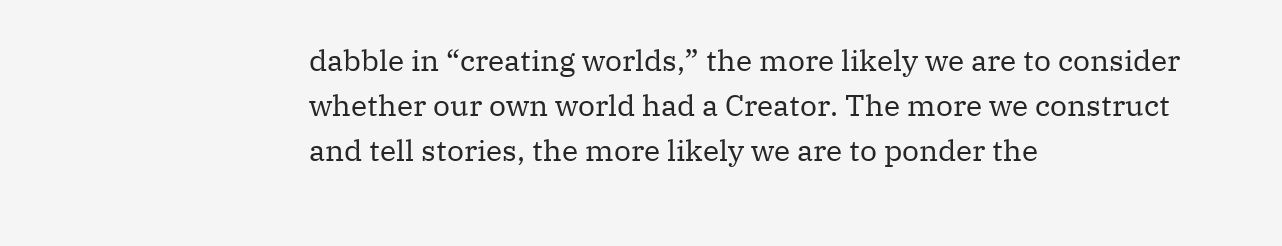dabble in “creating worlds,” the more likely we are to consider whether our own world had a Creator. The more we construct and tell stories, the more likely we are to ponder the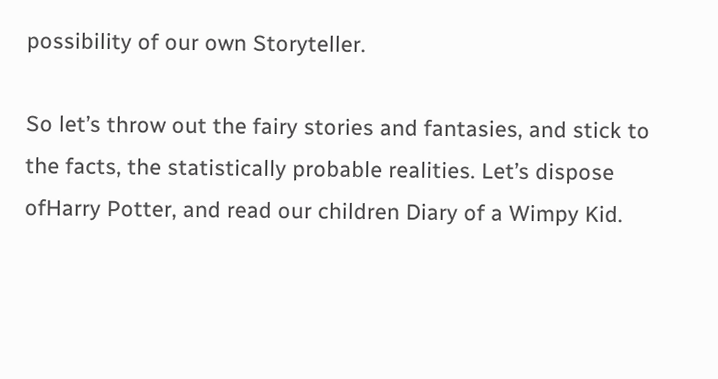possibility of our own Storyteller.

So let’s throw out the fairy stories and fantasies, and stick to the facts, the statistically probable realities. Let’s dispose ofHarry Potter, and read our children Diary of a Wimpy Kid.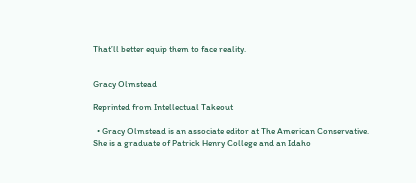That’ll better equip them to face reality.


Gracy Olmstead

Reprinted from Intellectual Takeout

  • Gracy Olmstead is an associate editor at The American Conservative. She is a graduate of Patrick Henry College and an Idaho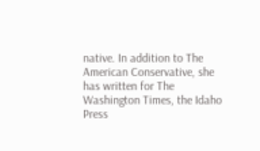native. In addition to The American Conservative, she has written for The Washington Times, the Idaho Press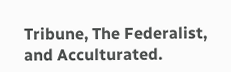Tribune, The Federalist, and Acculturated.